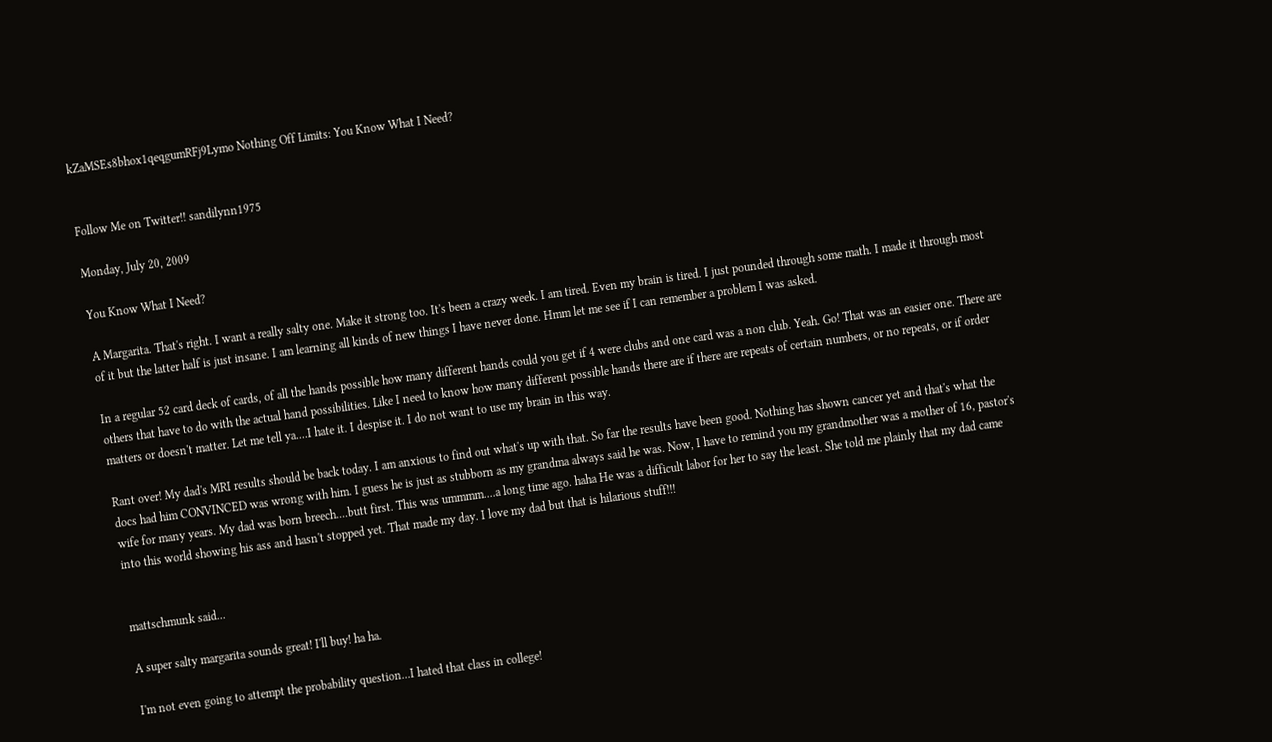kZaMSEs8bhox1qeqgumRFj9Lymo Nothing Off Limits: You Know What I Need?


Follow Me on Twitter!! sandilynn1975

Monday, July 20, 2009

You Know What I Need?

A Margarita. That's right. I want a really salty one. Make it strong too. It's been a crazy week. I am tired. Even my brain is tired. I just pounded through some math. I made it through most of it but the latter half is just insane. I am learning all kinds of new things I have never done. Hmm let me see if I can remember a problem I was asked.

In a regular 52 card deck of cards, of all the hands possible how many different hands could you get if 4 were clubs and one card was a non club. Yeah. Go! That was an easier one. There are others that have to do with the actual hand possibilities. Like I need to know how many different possible hands there are if there are repeats of certain numbers, or no repeats, or if order matters or doesn't matter. Let me tell ya....I hate it. I despise it. I do not want to use my brain in this way.

Rant over! My dad's MRI results should be back today. I am anxious to find out what's up with that. So far the results have been good. Nothing has shown cancer yet and that's what the docs had him CONVINCED was wrong with him. I guess he is just as stubborn as my grandma always said he was. Now, I have to remind you my grandmother was a mother of 16, pastor's wife for many years. My dad was born breech....butt first. This was ummmm....a long time ago. haha He was a difficult labor for her to say the least. She told me plainly that my dad came into this world showing his ass and hasn't stopped yet. That made my day. I love my dad but that is hilarious stuff!!!


mattschmunk said...

A super salty margarita sounds great! I'll buy! ha ha.

I'm not even going to attempt the probability question...I hated that class in college!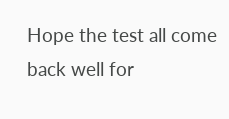Hope the test all come back well for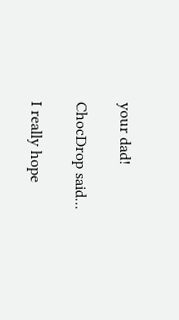your dad!

ChocDrop said...

I really hope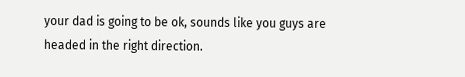your dad is going to be ok, sounds like you guys are headed in the right direction.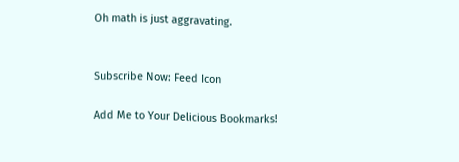Oh math is just aggravating.


Subscribe Now: Feed Icon

Add Me to Your Delicious Bookmarks!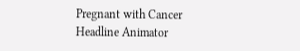Pregnant with Cancer Headline Animator